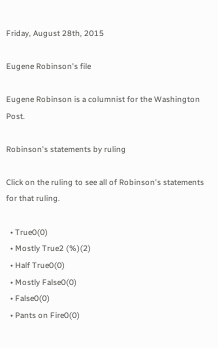Friday, August 28th, 2015

Eugene Robinson's file

Eugene Robinson is a columnist for the Washington Post.

Robinson's statements by ruling

Click on the ruling to see all of Robinson's statements for that ruling.

  • True0(0)
  • Mostly True2 (%)(2)
  • Half True0(0)
  • Mostly False0(0)
  • False0(0)
  • Pants on Fire0(0)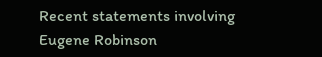Recent statements involving Eugene Robinson